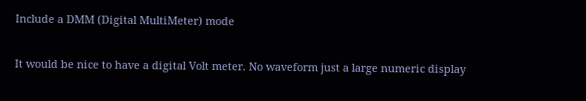Include a DMM (Digital MultiMeter) mode

It would be nice to have a digital Volt meter. No waveform just a large numeric display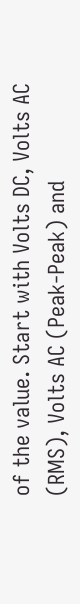of the value. Start with Volts DC, Volts AC (RMS), Volts AC (Peak-Peak) and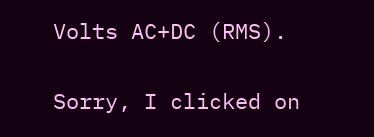Volts AC+DC (RMS).

Sorry, I clicked on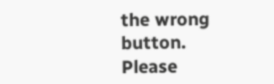the wrong button. Please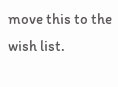move this to the wish list.